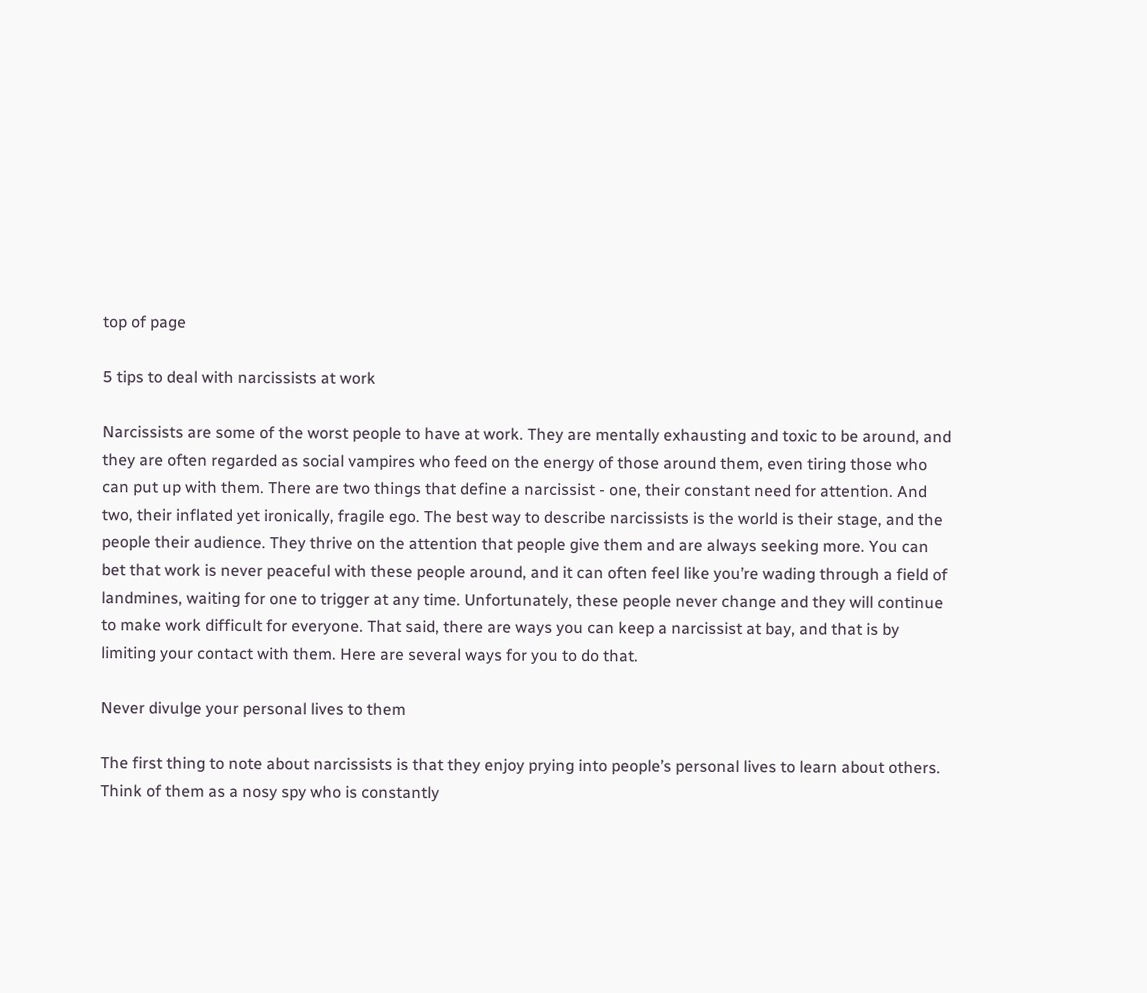top of page

5 tips to deal with narcissists at work

Narcissists are some of the worst people to have at work. They are mentally exhausting and toxic to be around, and they are often regarded as social vampires who feed on the energy of those around them, even tiring those who can put up with them. There are two things that define a narcissist - one, their constant need for attention. And two, their inflated yet ironically, fragile ego. The best way to describe narcissists is the world is their stage, and the people their audience. They thrive on the attention that people give them and are always seeking more. You can bet that work is never peaceful with these people around, and it can often feel like you’re wading through a field of landmines, waiting for one to trigger at any time. Unfortunately, these people never change and they will continue to make work difficult for everyone. That said, there are ways you can keep a narcissist at bay, and that is by limiting your contact with them. Here are several ways for you to do that.

Never divulge your personal lives to them

The first thing to note about narcissists is that they enjoy prying into people’s personal lives to learn about others. Think of them as a nosy spy who is constantly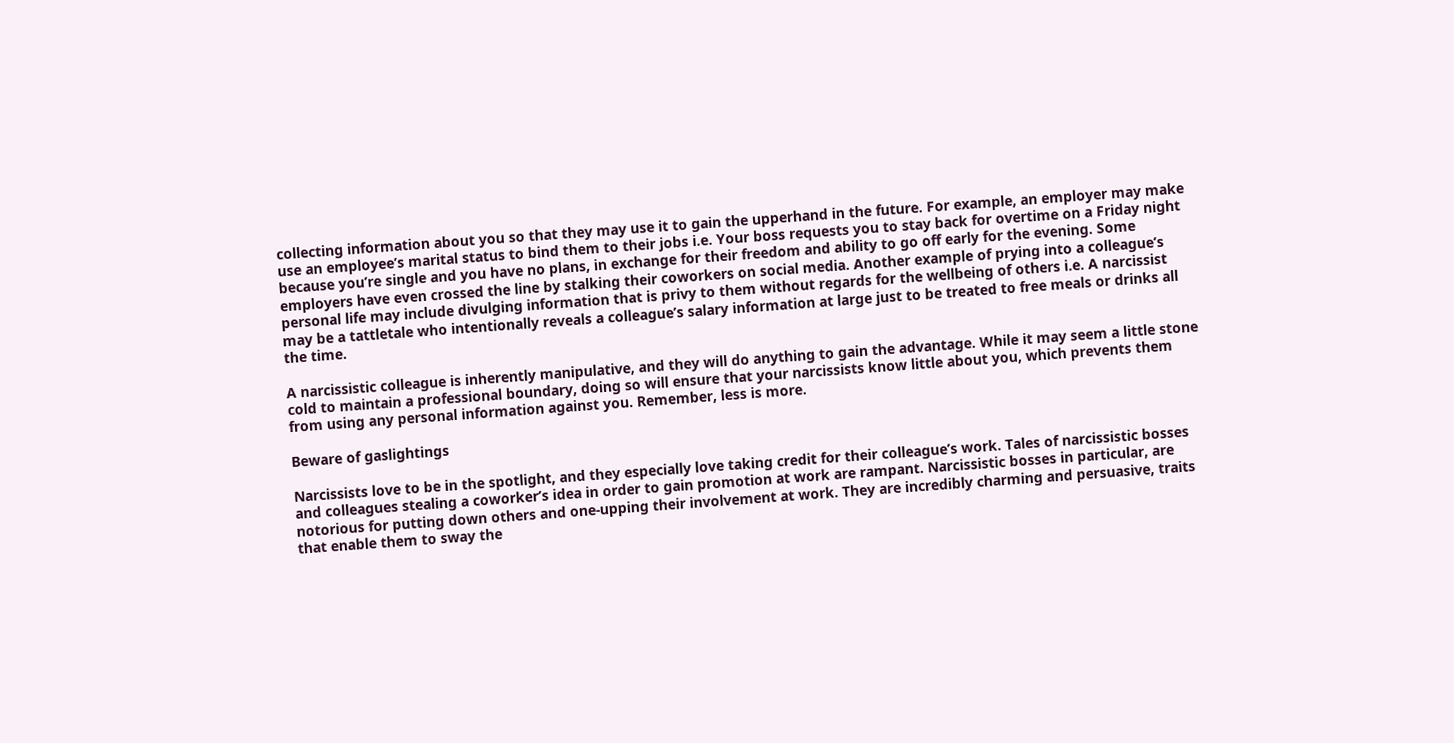collecting information about you so that they may use it to gain the upperhand in the future. For example, an employer may make use an employee’s marital status to bind them to their jobs i.e. Your boss requests you to stay back for overtime on a Friday night because you’re single and you have no plans, in exchange for their freedom and ability to go off early for the evening. Some employers have even crossed the line by stalking their coworkers on social media. Another example of prying into a colleague’s personal life may include divulging information that is privy to them without regards for the wellbeing of others i.e. A narcissist may be a tattletale who intentionally reveals a colleague’s salary information at large just to be treated to free meals or drinks all the time.

A narcissistic colleague is inherently manipulative, and they will do anything to gain the advantage. While it may seem a little stone cold to maintain a professional boundary, doing so will ensure that your narcissists know little about you, which prevents them from using any personal information against you. Remember, less is more.

Beware of gaslightings

Narcissists love to be in the spotlight, and they especially love taking credit for their colleague’s work. Tales of narcissistic bosses and colleagues stealing a coworker’s idea in order to gain promotion at work are rampant. Narcissistic bosses in particular, are notorious for putting down others and one-upping their involvement at work. They are incredibly charming and persuasive, traits that enable them to sway the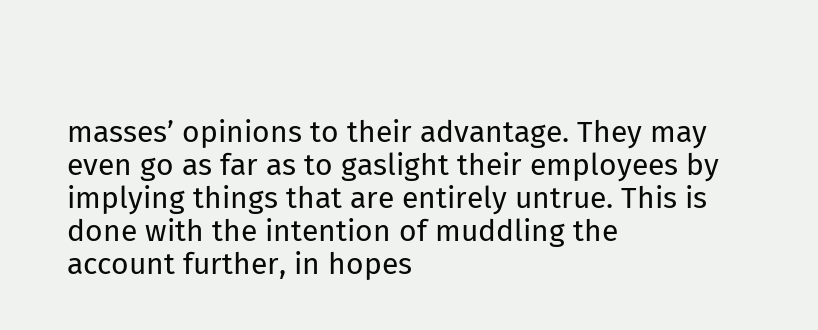masses’ opinions to their advantage. They may even go as far as to gaslight their employees by implying things that are entirely untrue. This is done with the intention of muddling the account further, in hopes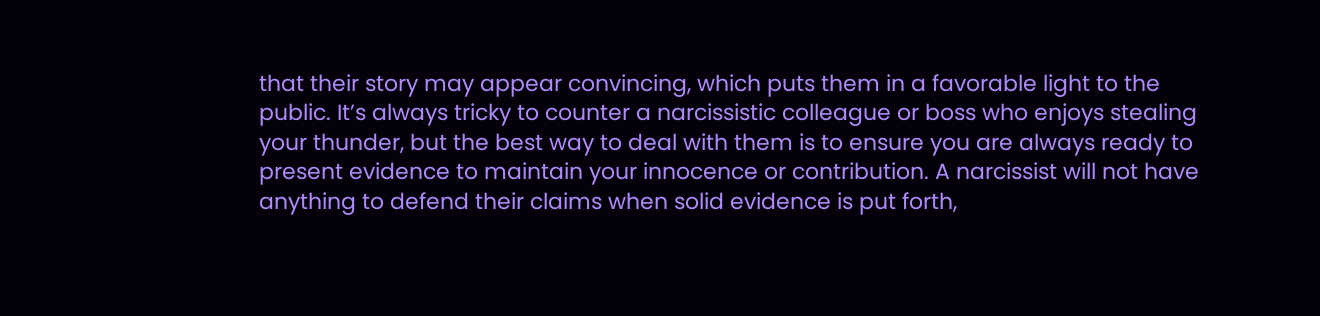that their story may appear convincing, which puts them in a favorable light to the public. It’s always tricky to counter a narcissistic colleague or boss who enjoys stealing your thunder, but the best way to deal with them is to ensure you are always ready to present evidence to maintain your innocence or contribution. A narcissist will not have anything to defend their claims when solid evidence is put forth,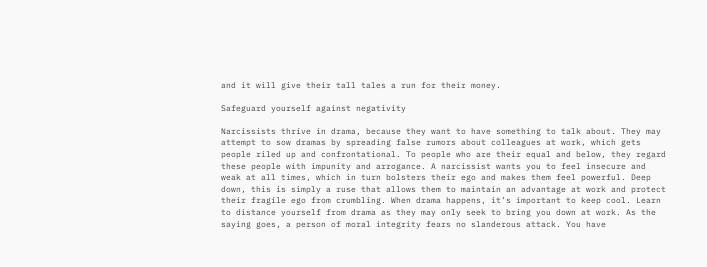and it will give their tall tales a run for their money.

Safeguard yourself against negativity

Narcissists thrive in drama, because they want to have something to talk about. They may attempt to sow dramas by spreading false rumors about colleagues at work, which gets people riled up and confrontational. To people who are their equal and below, they regard these people with impunity and arrogance. A narcissist wants you to feel insecure and weak at all times, which in turn bolsters their ego and makes them feel powerful. Deep down, this is simply a ruse that allows them to maintain an advantage at work and protect their fragile ego from crumbling. When drama happens, it’s important to keep cool. Learn to distance yourself from drama as they may only seek to bring you down at work. As the saying goes, a person of moral integrity fears no slanderous attack. You have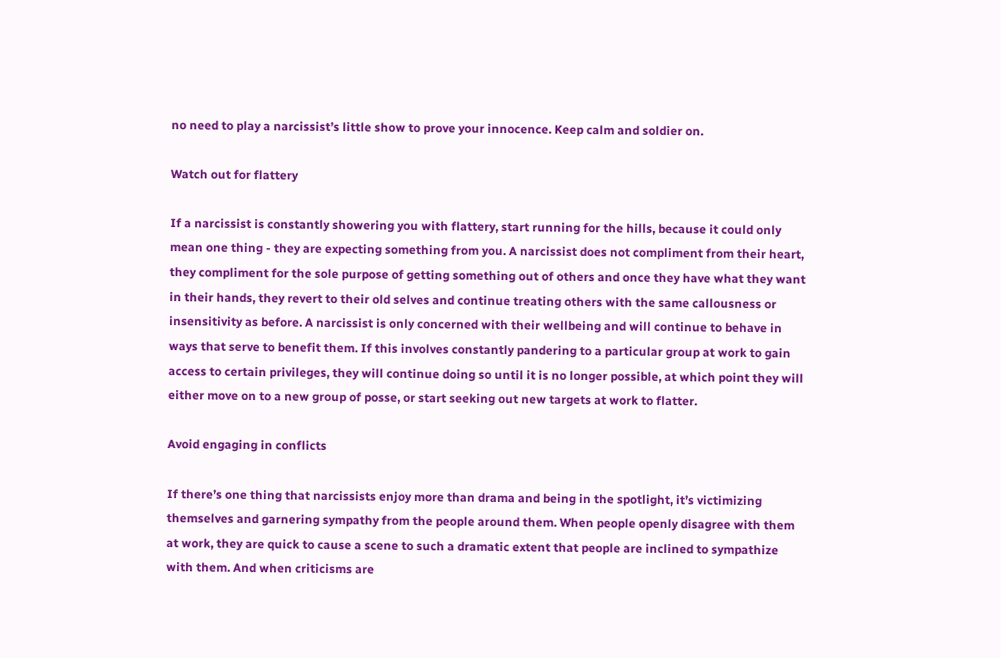no need to play a narcissist’s little show to prove your innocence. Keep calm and soldier on.

Watch out for flattery

If a narcissist is constantly showering you with flattery, start running for the hills, because it could only mean one thing - they are expecting something from you. A narcissist does not compliment from their heart, they compliment for the sole purpose of getting something out of others and once they have what they want in their hands, they revert to their old selves and continue treating others with the same callousness or insensitivity as before. A narcissist is only concerned with their wellbeing and will continue to behave in ways that serve to benefit them. If this involves constantly pandering to a particular group at work to gain access to certain privileges, they will continue doing so until it is no longer possible, at which point they will either move on to a new group of posse, or start seeking out new targets at work to flatter.

Avoid engaging in conflicts

If there’s one thing that narcissists enjoy more than drama and being in the spotlight, it’s victimizing themselves and garnering sympathy from the people around them. When people openly disagree with them at work, they are quick to cause a scene to such a dramatic extent that people are inclined to sympathize with them. And when criticisms are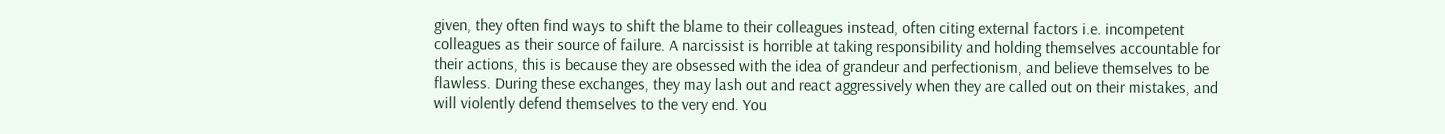given, they often find ways to shift the blame to their colleagues instead, often citing external factors i.e. incompetent colleagues as their source of failure. A narcissist is horrible at taking responsibility and holding themselves accountable for their actions, this is because they are obsessed with the idea of grandeur and perfectionism, and believe themselves to be flawless. During these exchanges, they may lash out and react aggressively when they are called out on their mistakes, and will violently defend themselves to the very end. You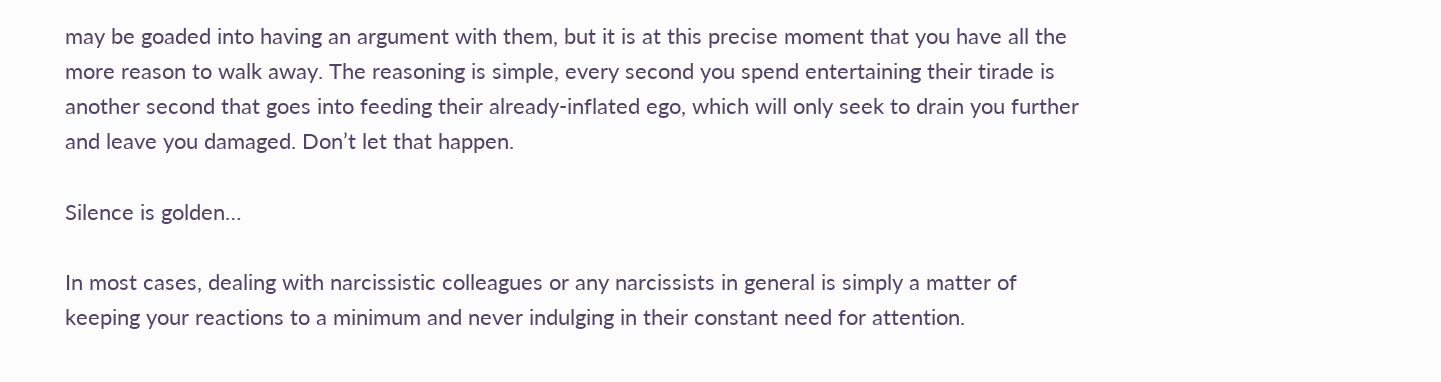may be goaded into having an argument with them, but it is at this precise moment that you have all the more reason to walk away. The reasoning is simple, every second you spend entertaining their tirade is another second that goes into feeding their already-inflated ego, which will only seek to drain you further and leave you damaged. Don’t let that happen.

Silence is golden…

In most cases, dealing with narcissistic colleagues or any narcissists in general is simply a matter of keeping your reactions to a minimum and never indulging in their constant need for attention.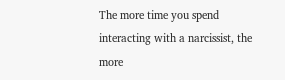The more time you spend interacting with a narcissist, the more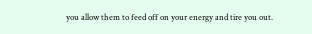you allow them to feed off on your energy and tire you out.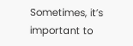Sometimes, it’s important to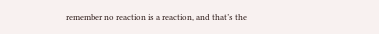remember no reaction is a reaction, and that’s the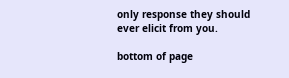only response they should ever elicit from you.

bottom of page